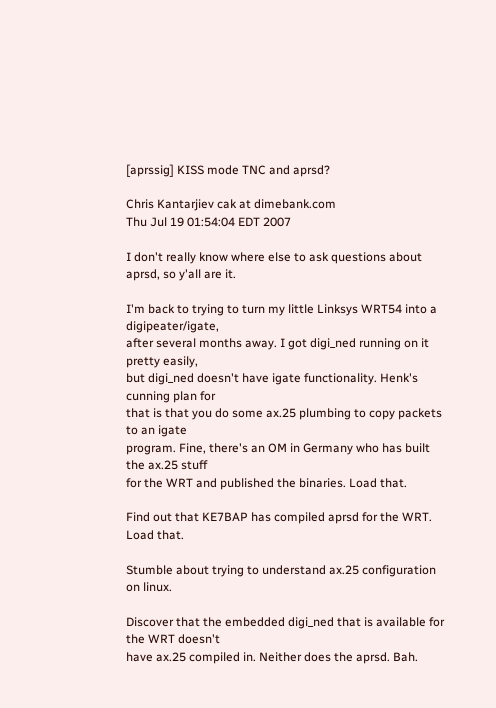[aprssig] KISS mode TNC and aprsd?

Chris Kantarjiev cak at dimebank.com
Thu Jul 19 01:54:04 EDT 2007

I don't really know where else to ask questions about aprsd, so y'all are it.

I'm back to trying to turn my little Linksys WRT54 into a digipeater/igate,
after several months away. I got digi_ned running on it pretty easily,
but digi_ned doesn't have igate functionality. Henk's cunning plan for
that is that you do some ax.25 plumbing to copy packets to an igate
program. Fine, there's an OM in Germany who has built the ax.25 stuff
for the WRT and published the binaries. Load that.

Find out that KE7BAP has compiled aprsd for the WRT. Load that.

Stumble about trying to understand ax.25 configuration on linux.

Discover that the embedded digi_ned that is available for the WRT doesn't
have ax.25 compiled in. Neither does the aprsd. Bah.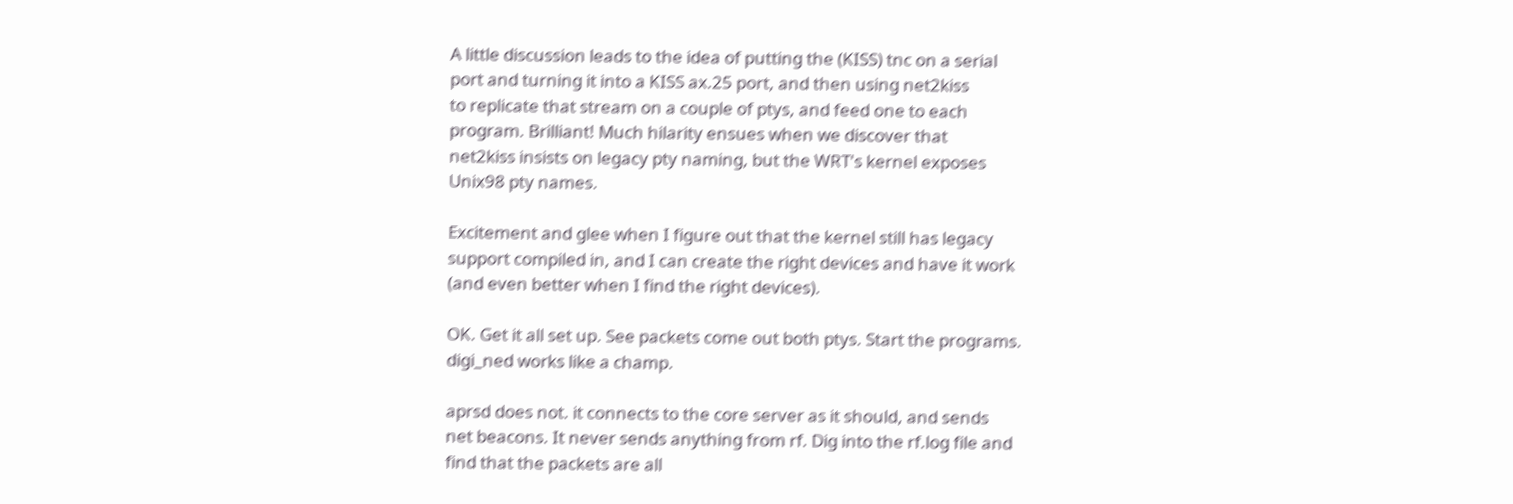A little discussion leads to the idea of putting the (KISS) tnc on a serial
port and turning it into a KISS ax.25 port, and then using net2kiss
to replicate that stream on a couple of ptys, and feed one to each
program. Brilliant! Much hilarity ensues when we discover that
net2kiss insists on legacy pty naming, but the WRT's kernel exposes
Unix98 pty names.

Excitement and glee when I figure out that the kernel still has legacy
support compiled in, and I can create the right devices and have it work
(and even better when I find the right devices).

OK. Get it all set up. See packets come out both ptys. Start the programs.
digi_ned works like a champ.

aprsd does not. it connects to the core server as it should, and sends
net beacons. It never sends anything from rf. Dig into the rf.log file and
find that the packets are all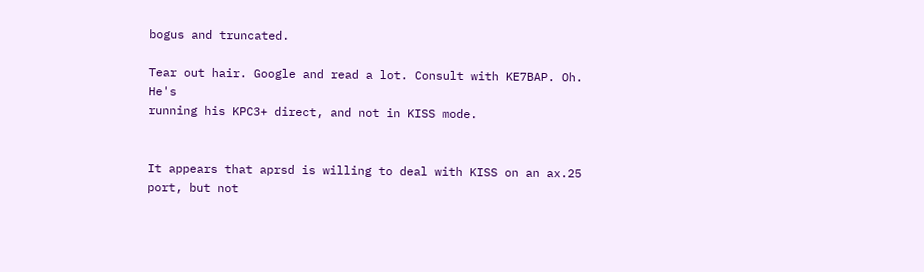bogus and truncated.

Tear out hair. Google and read a lot. Consult with KE7BAP. Oh. He's
running his KPC3+ direct, and not in KISS mode.


It appears that aprsd is willing to deal with KISS on an ax.25 port, but not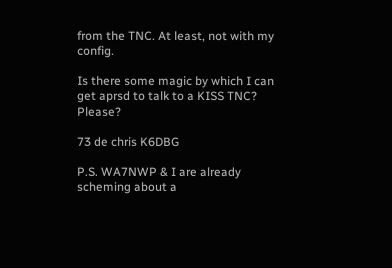from the TNC. At least, not with my config.

Is there some magic by which I can get aprsd to talk to a KISS TNC? Please?

73 de chris K6DBG

P.S. WA7NWP & I are already scheming about a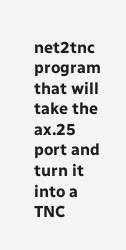net2tnc program that will
take the ax.25 port and turn it into a TNC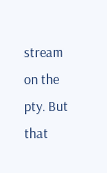stream on the pty. But that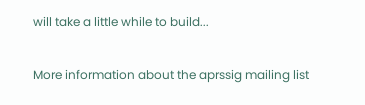will take a little while to build...

More information about the aprssig mailing list